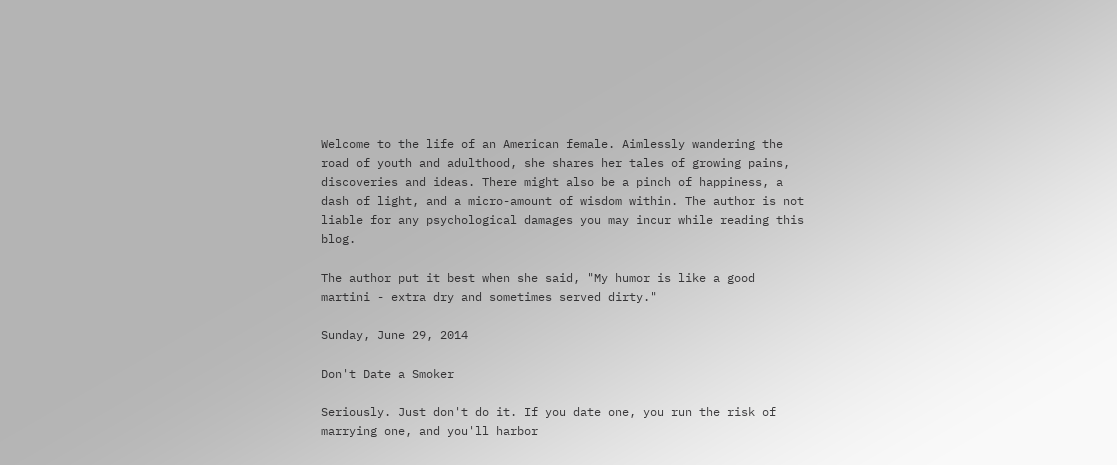Welcome to the life of an American female. Aimlessly wandering the road of youth and adulthood, she shares her tales of growing pains, discoveries and ideas. There might also be a pinch of happiness, a dash of light, and a micro-amount of wisdom within. The author is not liable for any psychological damages you may incur while reading this blog.

The author put it best when she said, "My humor is like a good martini - extra dry and sometimes served dirty."

Sunday, June 29, 2014

Don't Date a Smoker

Seriously. Just don't do it. If you date one, you run the risk of marrying one, and you'll harbor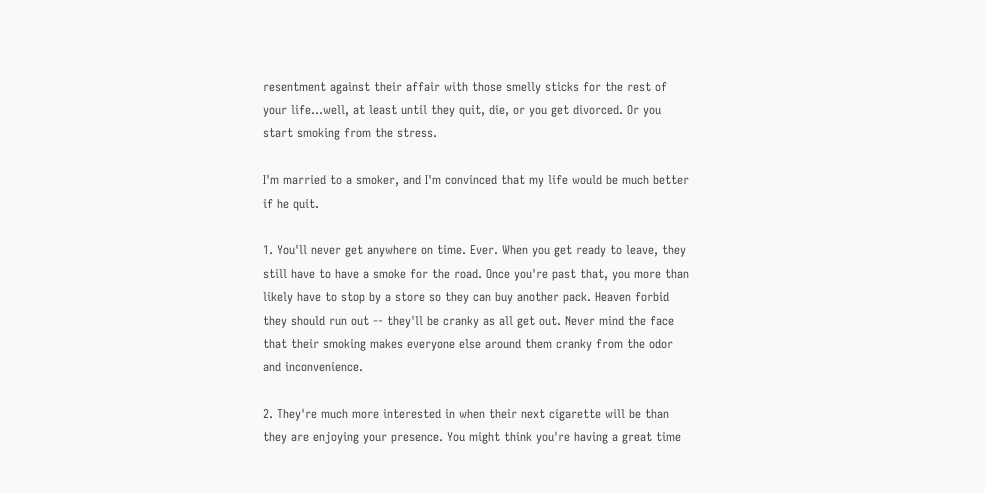resentment against their affair with those smelly sticks for the rest of your life...well, at least until they quit, die, or you get divorced. Or you start smoking from the stress.

I'm married to a smoker, and I'm convinced that my life would be much better if he quit.

1. You'll never get anywhere on time. Ever. When you get ready to leave, they still have to have a smoke for the road. Once you're past that, you more than likely have to stop by a store so they can buy another pack. Heaven forbid they should run out -- they'll be cranky as all get out. Never mind the face that their smoking makes everyone else around them cranky from the odor and inconvenience.

2. They're much more interested in when their next cigarette will be than they are enjoying your presence. You might think you're having a great time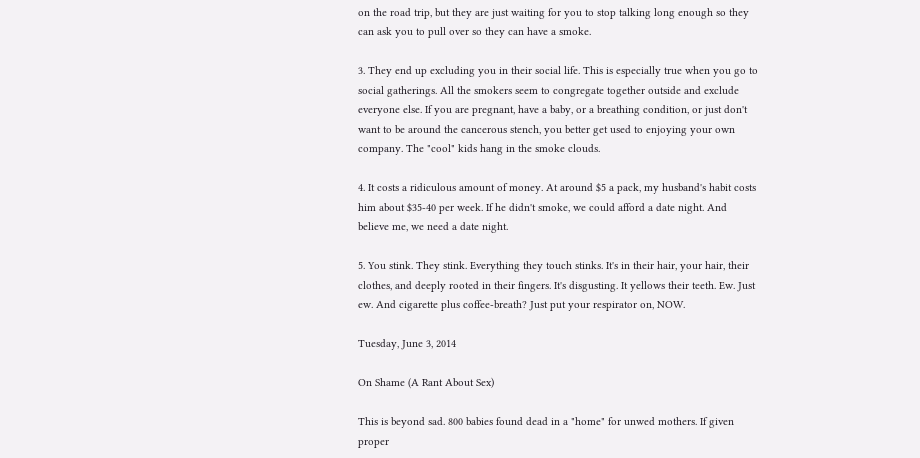on the road trip, but they are just waiting for you to stop talking long enough so they can ask you to pull over so they can have a smoke.

3. They end up excluding you in their social life. This is especially true when you go to social gatherings. All the smokers seem to congregate together outside and exclude everyone else. If you are pregnant, have a baby, or a breathing condition, or just don't want to be around the cancerous stench, you better get used to enjoying your own company. The "cool" kids hang in the smoke clouds.

4. It costs a ridiculous amount of money. At around $5 a pack, my husband's habit costs him about $35-40 per week. If he didn't smoke, we could afford a date night. And believe me, we need a date night.

5. You stink. They stink. Everything they touch stinks. It's in their hair, your hair, their clothes, and deeply rooted in their fingers. It's disgusting. It yellows their teeth. Ew. Just ew. And cigarette plus coffee-breath? Just put your respirator on, NOW.

Tuesday, June 3, 2014

On Shame (A Rant About Sex)

This is beyond sad. 800 babies found dead in a "home" for unwed mothers. If given proper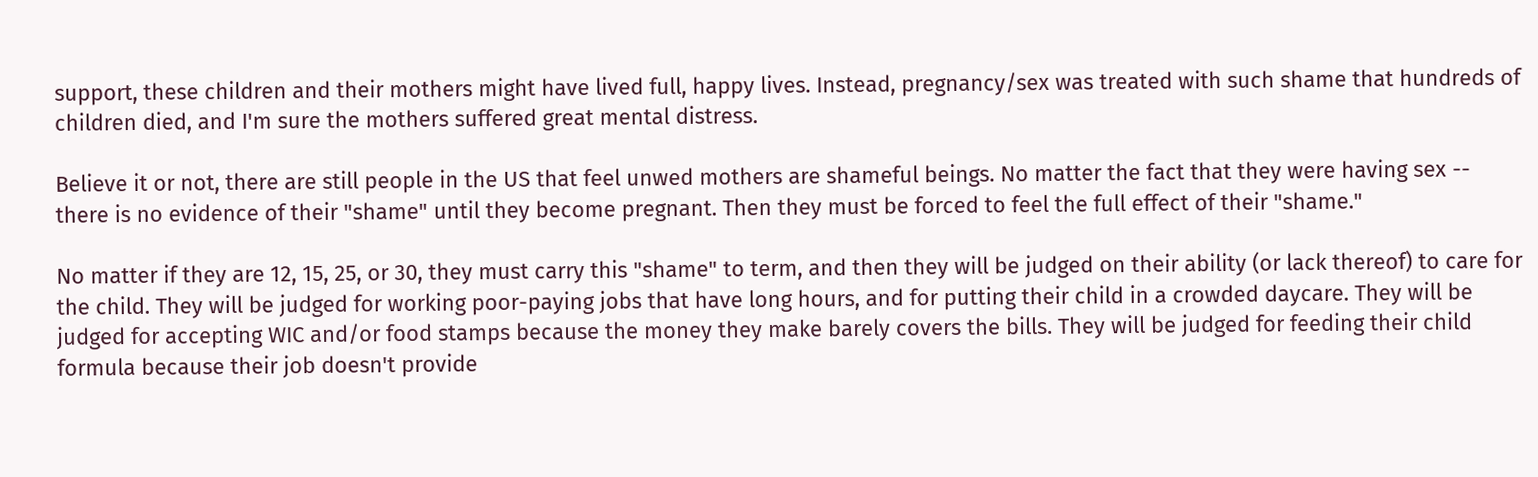support, these children and their mothers might have lived full, happy lives. Instead, pregnancy/sex was treated with such shame that hundreds of children died, and I'm sure the mothers suffered great mental distress.

Believe it or not, there are still people in the US that feel unwed mothers are shameful beings. No matter the fact that they were having sex -- there is no evidence of their "shame" until they become pregnant. Then they must be forced to feel the full effect of their "shame."

No matter if they are 12, 15, 25, or 30, they must carry this "shame" to term, and then they will be judged on their ability (or lack thereof) to care for the child. They will be judged for working poor-paying jobs that have long hours, and for putting their child in a crowded daycare. They will be judged for accepting WIC and/or food stamps because the money they make barely covers the bills. They will be judged for feeding their child formula because their job doesn't provide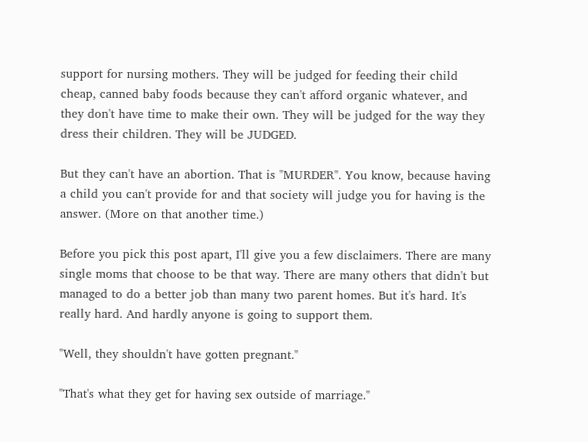support for nursing mothers. They will be judged for feeding their child cheap, canned baby foods because they can't afford organic whatever, and they don't have time to make their own. They will be judged for the way they dress their children. They will be JUDGED.

But they can't have an abortion. That is "MURDER". You know, because having a child you can't provide for and that society will judge you for having is the answer. (More on that another time.)

Before you pick this post apart, I'll give you a few disclaimers. There are many single moms that choose to be that way. There are many others that didn't but managed to do a better job than many two parent homes. But it's hard. It's really hard. And hardly anyone is going to support them.

"Well, they shouldn't have gotten pregnant."

"That's what they get for having sex outside of marriage."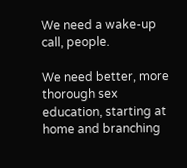We need a wake-up call, people.

We need better, more thorough sex education, starting at home and branching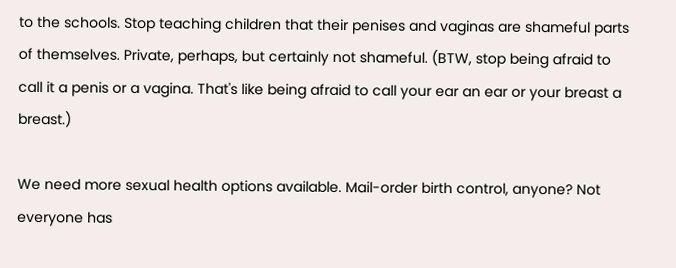to the schools. Stop teaching children that their penises and vaginas are shameful parts of themselves. Private, perhaps, but certainly not shameful. (BTW, stop being afraid to call it a penis or a vagina. That's like being afraid to call your ear an ear or your breast a breast.)

We need more sexual health options available. Mail-order birth control, anyone? Not everyone has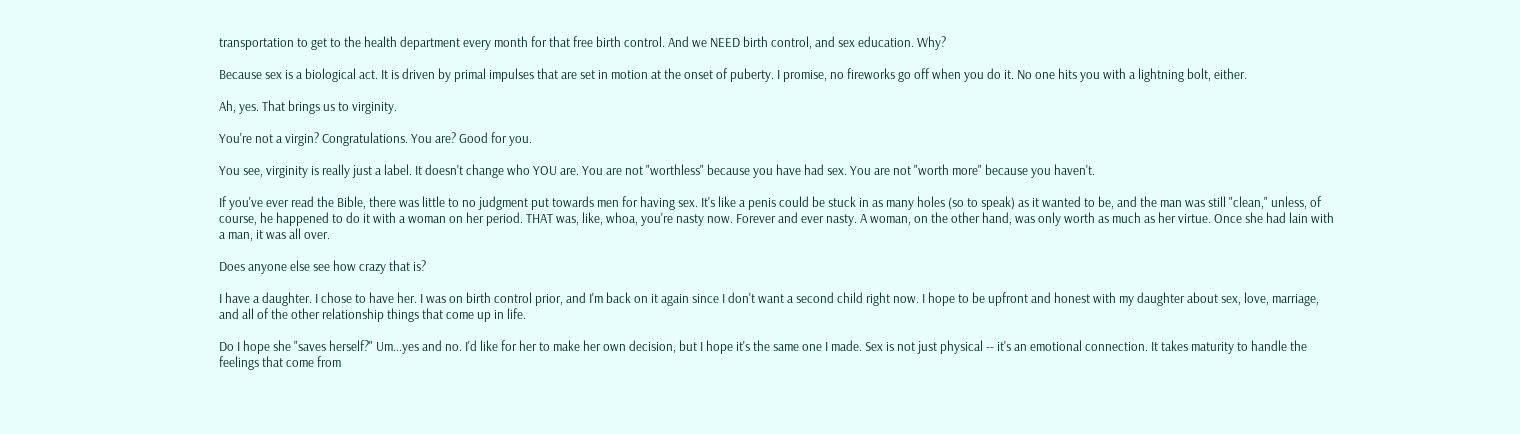transportation to get to the health department every month for that free birth control. And we NEED birth control, and sex education. Why?

Because sex is a biological act. It is driven by primal impulses that are set in motion at the onset of puberty. I promise, no fireworks go off when you do it. No one hits you with a lightning bolt, either.

Ah, yes. That brings us to virginity.

You're not a virgin? Congratulations. You are? Good for you.

You see, virginity is really just a label. It doesn't change who YOU are. You are not "worthless" because you have had sex. You are not "worth more" because you haven't.

If you've ever read the Bible, there was little to no judgment put towards men for having sex. It's like a penis could be stuck in as many holes (so to speak) as it wanted to be, and the man was still "clean," unless, of course, he happened to do it with a woman on her period. THAT was, like, whoa, you're nasty now. Forever and ever nasty. A woman, on the other hand, was only worth as much as her virtue. Once she had lain with a man, it was all over.

Does anyone else see how crazy that is?

I have a daughter. I chose to have her. I was on birth control prior, and I'm back on it again since I don't want a second child right now. I hope to be upfront and honest with my daughter about sex, love, marriage, and all of the other relationship things that come up in life.

Do I hope she "saves herself?" Um...yes and no. I'd like for her to make her own decision, but I hope it's the same one I made. Sex is not just physical -- it's an emotional connection. It takes maturity to handle the feelings that come from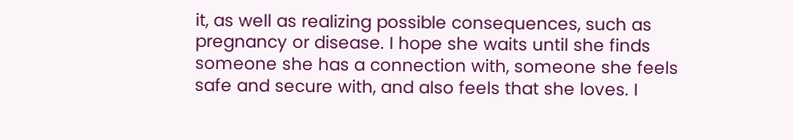it, as well as realizing possible consequences, such as pregnancy or disease. I hope she waits until she finds someone she has a connection with, someone she feels safe and secure with, and also feels that she loves. I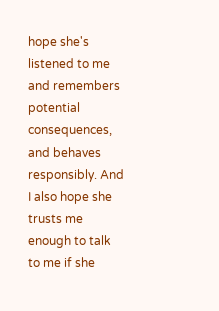hope she's listened to me and remembers potential consequences, and behaves responsibly. And I also hope she trusts me enough to talk to me if she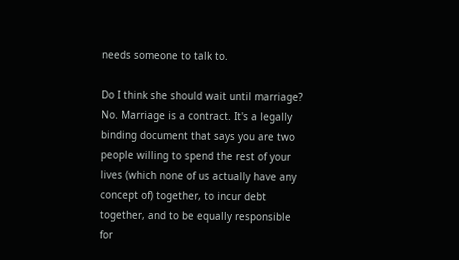needs someone to talk to.

Do I think she should wait until marriage? No. Marriage is a contract. It's a legally binding document that says you are two people willing to spend the rest of your lives (which none of us actually have any concept of) together, to incur debt together, and to be equally responsible for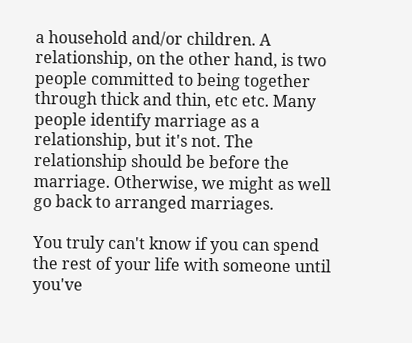a household and/or children. A relationship, on the other hand, is two people committed to being together through thick and thin, etc etc. Many people identify marriage as a relationship, but it's not. The relationship should be before the marriage. Otherwise, we might as well go back to arranged marriages.

You truly can't know if you can spend the rest of your life with someone until you've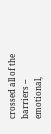crossed all of the barriers -- emotional,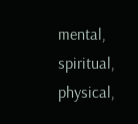mental, spiritual, physical,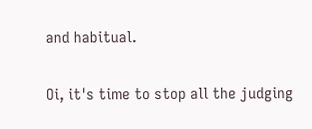and habitual.

Oi, it's time to stop all the judging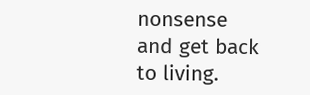nonsense and get back to living.